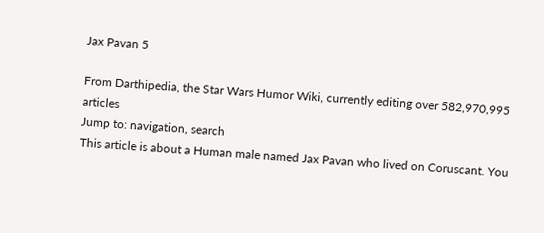Jax Pavan 5

From Darthipedia, the Star Wars Humor Wiki, currently editing over 582,970,995 articles
Jump to: navigation, search
This article is about a Human male named Jax Pavan who lived on Coruscant. You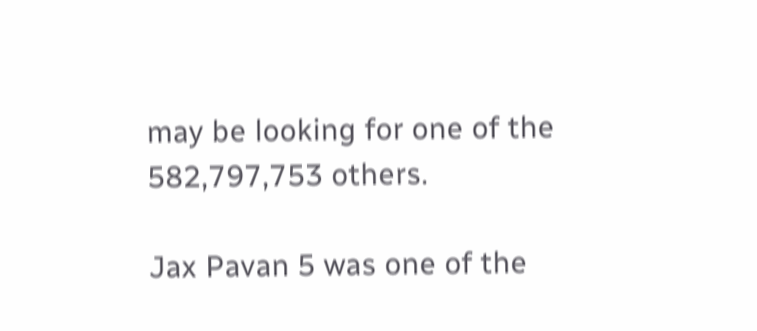may be looking for one of the 582,797,753 others.

Jax Pavan 5 was one of the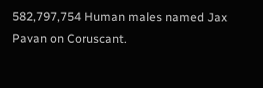582,797,754 Human males named Jax Pavan on Coruscant.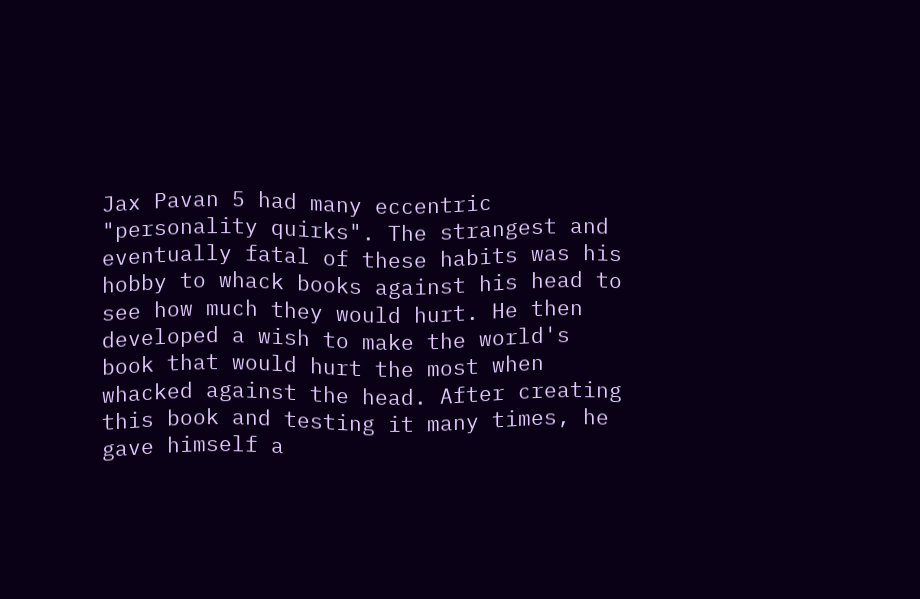Jax Pavan 5 had many eccentric "personality quirks". The strangest and eventually fatal of these habits was his hobby to whack books against his head to see how much they would hurt. He then developed a wish to make the world's book that would hurt the most when whacked against the head. After creating this book and testing it many times, he gave himself a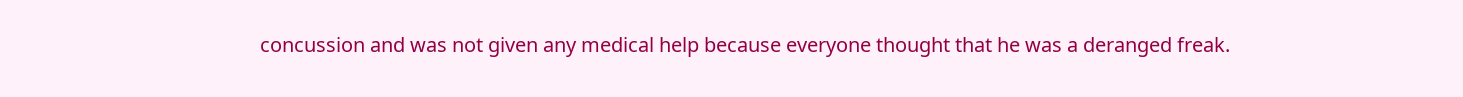concussion and was not given any medical help because everyone thought that he was a deranged freak.